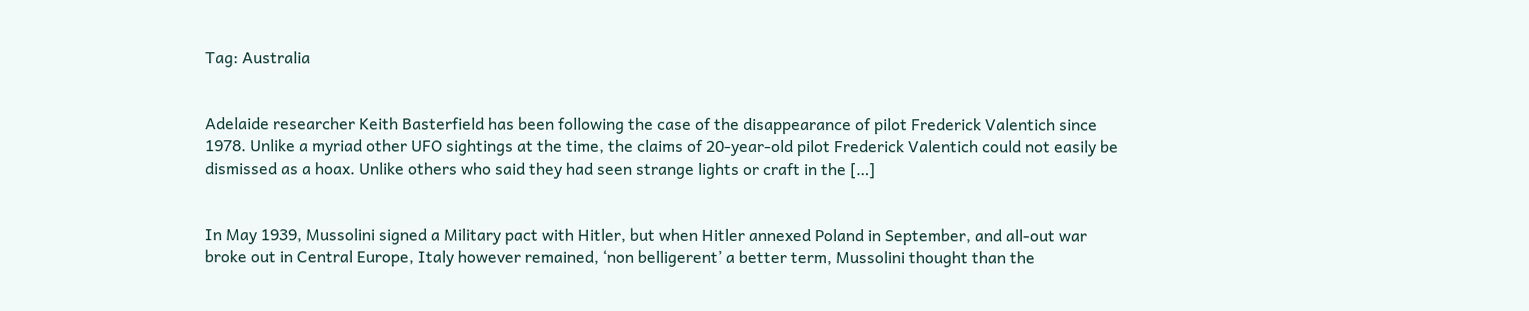Tag: Australia


Adelaide researcher Keith Basterfield has been following the case of the disappearance of pilot Frederick Valentich since 1978. Unlike a myriad other UFO sightings at the time, the claims of 20-year-old pilot Frederick Valentich could not easily be dismissed as a hoax. Unlike others who said they had seen strange lights or craft in the […]


In May 1939, Mussolini signed a Military pact with Hitler, but when Hitler annexed Poland in September, and all-out war broke out in Central Europe, Italy however remained, ‘non belligerent’ a better term, Mussolini thought than the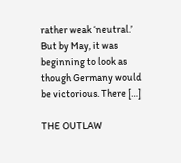rather weak ‘neutral.’ But by May, it was beginning to look as though Germany would be victorious. There […]

THE OUTLAW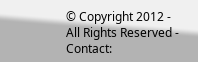© Copyright 2012 - All Rights Reserved - Contact: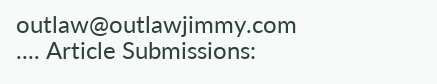outlaw@outlawjimmy.com .... Article Submissions: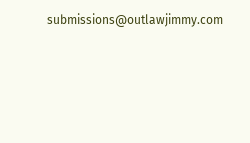submissions@outlawjimmy.com